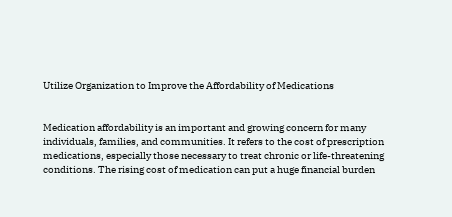Utilize Organization to Improve the Affordability of Medications


Medication affordability is an important and growing concern for many individuals, families, and communities. It refers to the cost of prescription medications, especially those necessary to treat chronic or life-threatening conditions. The rising cost of medication can put a huge financial burden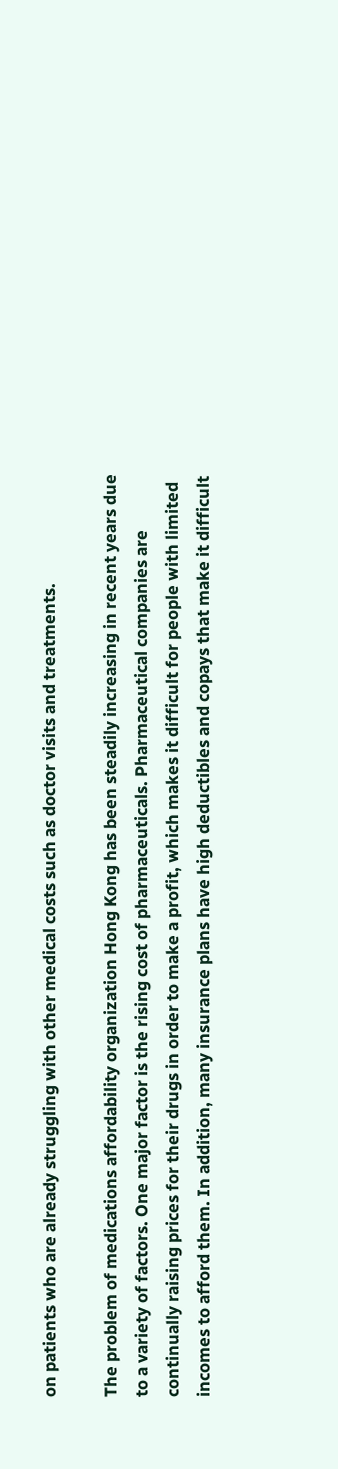on patients who are already struggling with other medical costs such as doctor visits and treatments.

The problem of medications affordability organization Hong Kong has been steadily increasing in recent years due to a variety of factors. One major factor is the rising cost of pharmaceuticals. Pharmaceutical companies are continually raising prices for their drugs in order to make a profit, which makes it difficult for people with limited incomes to afford them. In addition, many insurance plans have high deductibles and copays that make it difficult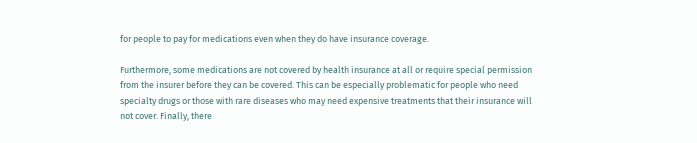for people to pay for medications even when they do have insurance coverage.

Furthermore, some medications are not covered by health insurance at all or require special permission from the insurer before they can be covered. This can be especially problematic for people who need specialty drugs or those with rare diseases who may need expensive treatments that their insurance will not cover. Finally, there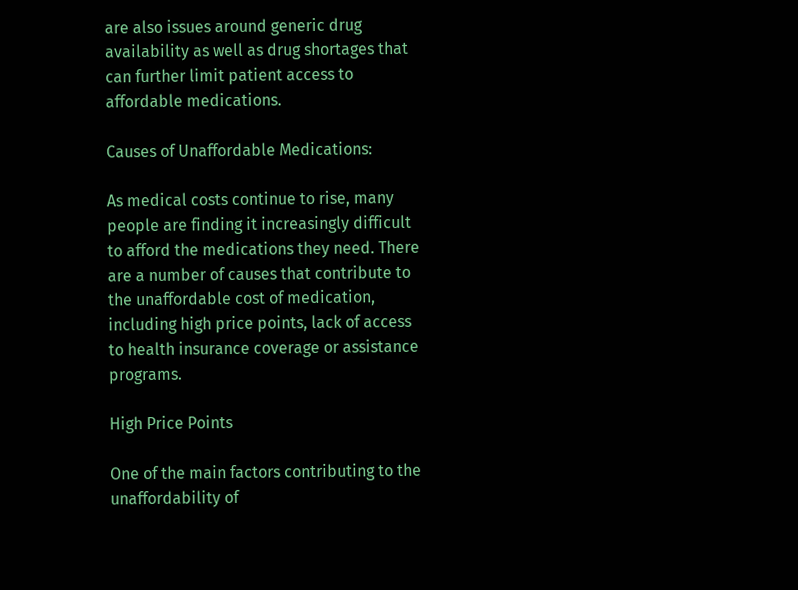are also issues around generic drug availability as well as drug shortages that can further limit patient access to affordable medications.

Causes of Unaffordable Medications:

As medical costs continue to rise, many people are finding it increasingly difficult to afford the medications they need. There are a number of causes that contribute to the unaffordable cost of medication, including high price points, lack of access to health insurance coverage or assistance programs.

High Price Points

One of the main factors contributing to the unaffordability of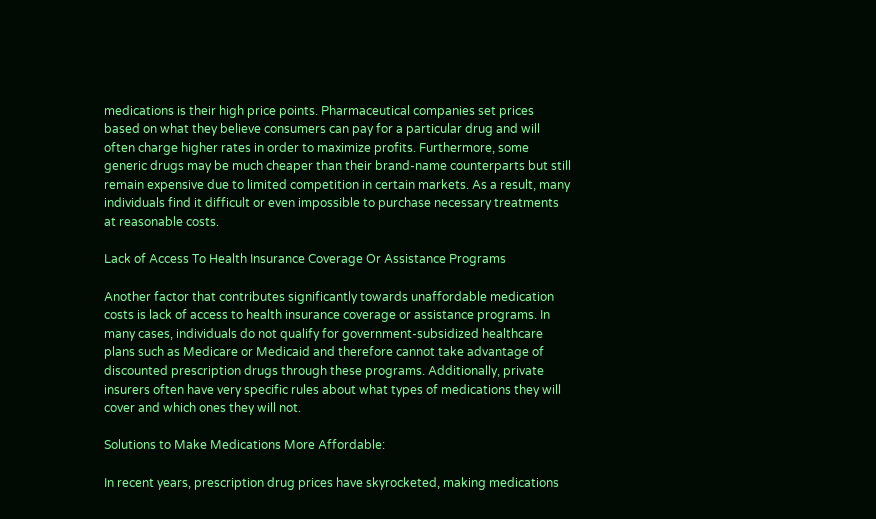medications is their high price points. Pharmaceutical companies set prices based on what they believe consumers can pay for a particular drug and will often charge higher rates in order to maximize profits. Furthermore, some generic drugs may be much cheaper than their brand-name counterparts but still remain expensive due to limited competition in certain markets. As a result, many individuals find it difficult or even impossible to purchase necessary treatments at reasonable costs.

Lack of Access To Health Insurance Coverage Or Assistance Programs

Another factor that contributes significantly towards unaffordable medication costs is lack of access to health insurance coverage or assistance programs. In many cases, individuals do not qualify for government-subsidized healthcare plans such as Medicare or Medicaid and therefore cannot take advantage of discounted prescription drugs through these programs. Additionally, private insurers often have very specific rules about what types of medications they will cover and which ones they will not.

Solutions to Make Medications More Affordable:

In recent years, prescription drug prices have skyrocketed, making medications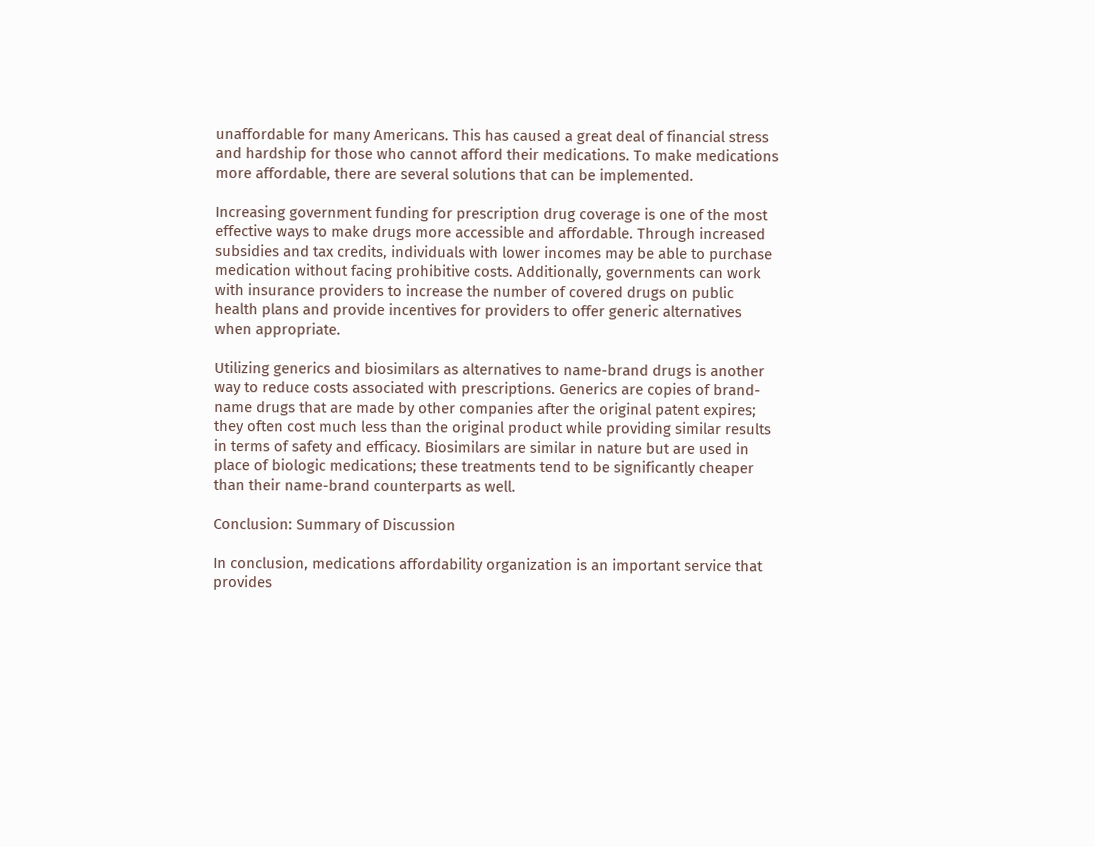unaffordable for many Americans. This has caused a great deal of financial stress and hardship for those who cannot afford their medications. To make medications more affordable, there are several solutions that can be implemented.

Increasing government funding for prescription drug coverage is one of the most effective ways to make drugs more accessible and affordable. Through increased subsidies and tax credits, individuals with lower incomes may be able to purchase medication without facing prohibitive costs. Additionally, governments can work with insurance providers to increase the number of covered drugs on public health plans and provide incentives for providers to offer generic alternatives when appropriate.

Utilizing generics and biosimilars as alternatives to name-brand drugs is another way to reduce costs associated with prescriptions. Generics are copies of brand-name drugs that are made by other companies after the original patent expires; they often cost much less than the original product while providing similar results in terms of safety and efficacy. Biosimilars are similar in nature but are used in place of biologic medications; these treatments tend to be significantly cheaper than their name-brand counterparts as well.

Conclusion: Summary of Discussion

In conclusion, medications affordability organization is an important service that provides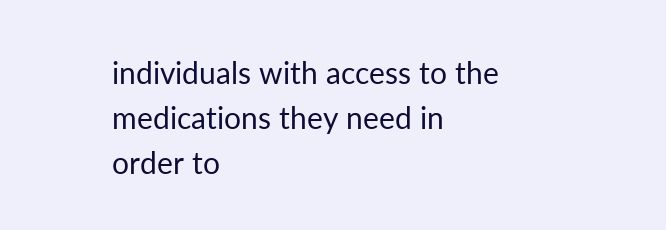individuals with access to the medications they need in order to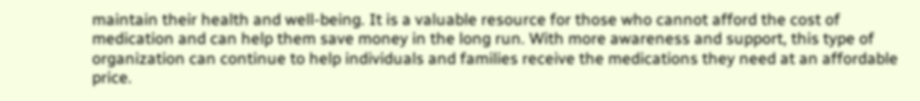maintain their health and well-being. It is a valuable resource for those who cannot afford the cost of medication and can help them save money in the long run. With more awareness and support, this type of organization can continue to help individuals and families receive the medications they need at an affordable price.